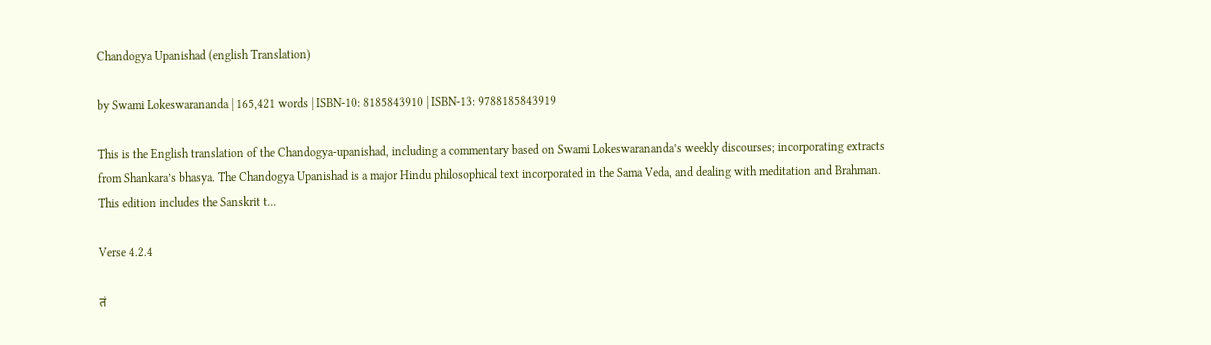Chandogya Upanishad (english Translation)

by Swami Lokeswarananda | 165,421 words | ISBN-10: 8185843910 | ISBN-13: 9788185843919

This is the English translation of the Chandogya-upanishad, including a commentary based on Swami Lokeswarananda’s weekly discourses; incorporating extracts from Shankara’s bhasya. The Chandogya Upanishad is a major Hindu philosophical text incorporated in the Sama Veda, and dealing with meditation and Brahman. This edition includes the Sanskrit t...

Verse 4.2.4

तं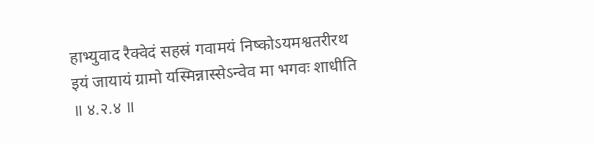हाभ्युवाद रैक्वेदं सहस्रं गवामयं निष्कोऽयमश्वतरीरथ इयं जायायं ग्रामो यस्मिन्नास्सेऽन्वेव मा भगवः शाधीति ॥ ४.२.४ ॥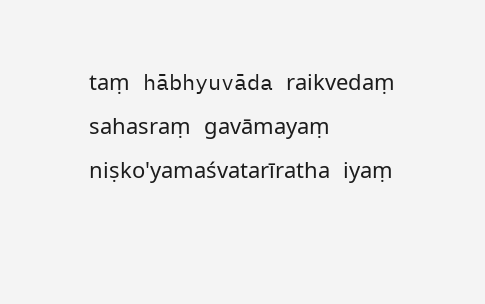taṃ hābhyuvāda raikvedaṃ sahasraṃ gavāmayaṃ niṣko'yamaśvatarīratha iyaṃ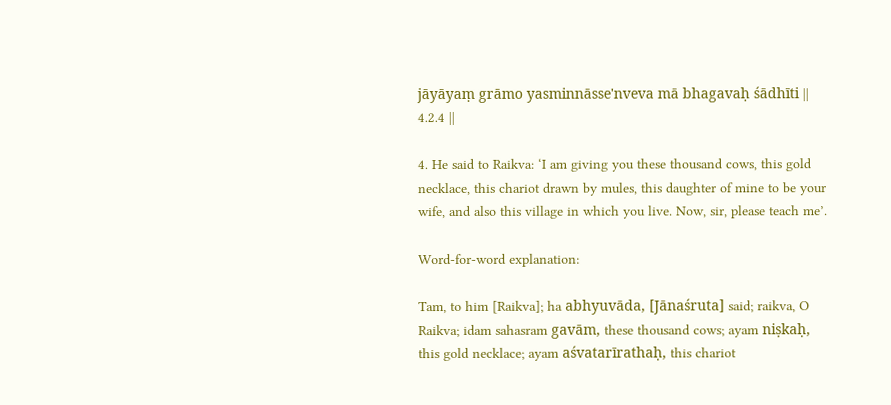jāyāyaṃ grāmo yasminnāsse'nveva mā bhagavaḥ śādhīti || 4.2.4 ||

4. He said to Raikva: ‘I am giving you these thousand cows, this gold necklace, this chariot drawn by mules, this daughter of mine to be your wife, and also this village in which you live. Now, sir, please teach me’.

Word-for-word explanation:

Tam, to him [Raikva]; ha abhyuvāda, [Jānaśruta] said; raikva, O Raikva; idam sahasram gavām, these thousand cows; ayam niṣkaḥ, this gold necklace; ayam aśvatarīrathaḥ, this chariot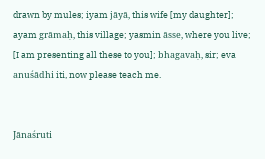drawn by mules; iyam jāyā, this wife [my daughter]; ayam grāmaḥ, this village; yasmin āsse, where you live; [I am presenting all these to you]; bhagavaḥ, sir; eva anuśādhi iti, now please teach me.


Jānaśruti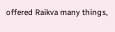offered Raikva many things,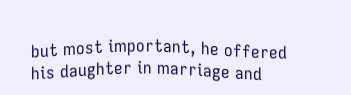but most important, he offered his daughter in marriage and